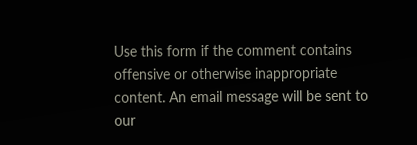Use this form if the comment contains offensive or otherwise inappropriate content. An email message will be sent to our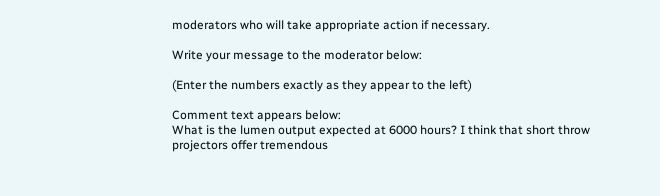moderators who will take appropriate action if necessary.

Write your message to the moderator below:

(Enter the numbers exactly as they appear to the left)

Comment text appears below:
What is the lumen output expected at 6000 hours? I think that short throw projectors offer tremendous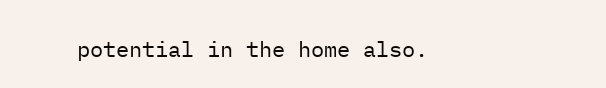potential in the home also.